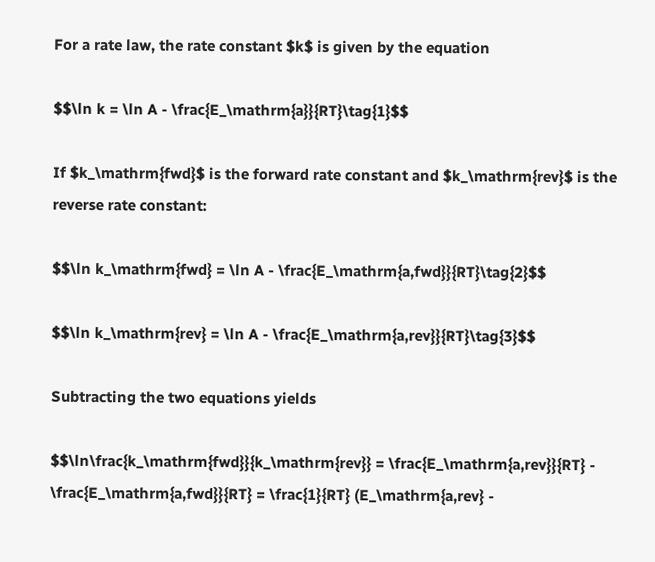For a rate law, the rate constant $k$ is given by the equation

$$\ln k = \ln A - \frac{E_\mathrm{a}}{RT}\tag{1}$$

If $k_\mathrm{fwd}$ is the forward rate constant and $k_\mathrm{rev}$ is the reverse rate constant:

$$\ln k_\mathrm{fwd} = \ln A - \frac{E_\mathrm{a,fwd}}{RT}\tag{2}$$

$$\ln k_\mathrm{rev} = \ln A - \frac{E_\mathrm{a,rev}}{RT}\tag{3}$$

Subtracting the two equations yields

$$\ln\frac{k_\mathrm{fwd}}{k_\mathrm{rev}} = \frac{E_\mathrm{a,rev}}{RT} - \frac{E_\mathrm{a,fwd}}{RT} = \frac{1}{RT} (E_\mathrm{a,rev} -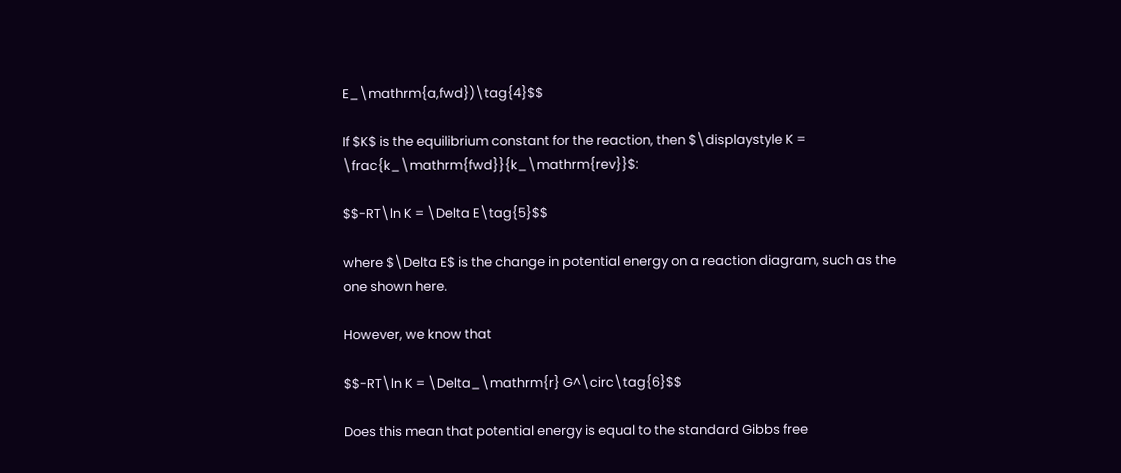E_\mathrm{a,fwd})\tag{4}$$

If $K$ is the equilibrium constant for the reaction, then $\displaystyle K = \frac{k_\mathrm{fwd}}{k_\mathrm{rev}}$:

$$-RT\ln K = \Delta E\tag{5}$$

where $\Delta E$ is the change in potential energy on a reaction diagram, such as the one shown here.

However, we know that

$$-RT\ln K = \Delta_\mathrm{r} G^\circ\tag{6}$$

Does this mean that potential energy is equal to the standard Gibbs free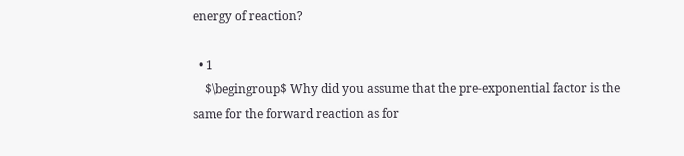energy of reaction?

  • 1
    $\begingroup$ Why did you assume that the pre-exponential factor is the same for the forward reaction as for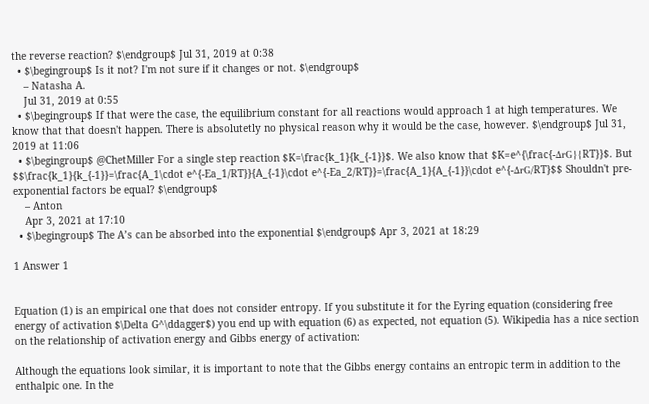the reverse reaction? $\endgroup$ Jul 31, 2019 at 0:38
  • $\begingroup$ Is it not? I'm not sure if it changes or not. $\endgroup$
    – Natasha A.
    Jul 31, 2019 at 0:55
  • $\begingroup$ If that were the case, the equilibrium constant for all reactions would approach 1 at high temperatures. We know that that doesn't happen. There is absolutetly no physical reason why it would be the case, however. $\endgroup$ Jul 31, 2019 at 11:06
  • $\begingroup$ @ChetMiller For a single step reaction $K=\frac{k_1}{k_{-1}}$. We also know that $K=e^{\frac{-ΔrG}{RT}}$. But $$\frac{k_1}{k_{-1}}=\frac{A_1\cdot e^{-Ea_1/RT}}{A_{-1}\cdot e^{-Ea_2/RT}}=\frac{A_1}{A_{-1}}\cdot e^{-ΔrG/RT}$$ Shouldn't pre-exponential factors be equal? $\endgroup$
    – Anton
    Apr 3, 2021 at 17:10
  • $\begingroup$ The A’s can be absorbed into the exponential $\endgroup$ Apr 3, 2021 at 18:29

1 Answer 1


Equation (1) is an empirical one that does not consider entropy. If you substitute it for the Eyring equation (considering free energy of activation $\Delta G^\ddagger$) you end up with equation (6) as expected, not equation (5). Wikipedia has a nice section on the relationship of activation energy and Gibbs energy of activation:

Although the equations look similar, it is important to note that the Gibbs energy contains an entropic term in addition to the enthalpic one. In the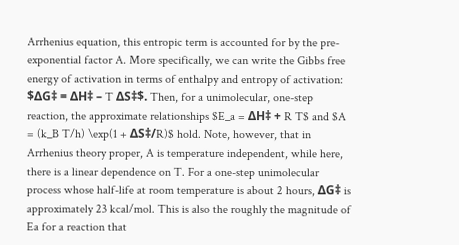Arrhenius equation, this entropic term is accounted for by the pre-exponential factor A. More specifically, we can write the Gibbs free energy of activation in terms of enthalpy and entropy of activation: $ΔG‡ = ΔH‡ – T ΔS‡$. Then, for a unimolecular, one-step reaction, the approximate relationships $E_a = ΔH‡ + R T$ and $A = (k_B T/h) \exp(1 + ΔS‡/R)$ hold. Note, however, that in Arrhenius theory proper, A is temperature independent, while here, there is a linear dependence on T. For a one-step unimolecular process whose half-life at room temperature is about 2 hours, ΔG‡ is approximately 23 kcal/mol. This is also the roughly the magnitude of Ea for a reaction that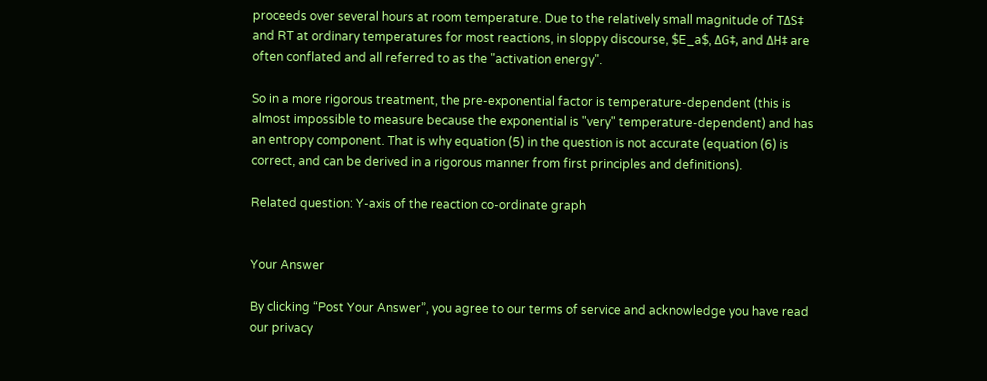proceeds over several hours at room temperature. Due to the relatively small magnitude of TΔS‡ and RT at ordinary temperatures for most reactions, in sloppy discourse, $E_a$, ΔG‡, and ΔH‡ are often conflated and all referred to as the "activation energy".

So in a more rigorous treatment, the pre-exponential factor is temperature-dependent (this is almost impossible to measure because the exponential is "very" temperature-dependent) and has an entropy component. That is why equation (5) in the question is not accurate (equation (6) is correct, and can be derived in a rigorous manner from first principles and definitions).

Related question: Y-axis of the reaction co-ordinate graph


Your Answer

By clicking “Post Your Answer”, you agree to our terms of service and acknowledge you have read our privacy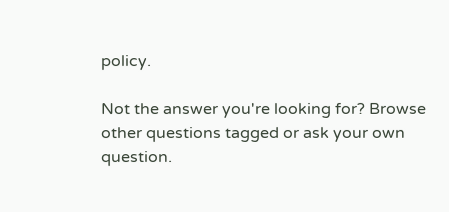policy.

Not the answer you're looking for? Browse other questions tagged or ask your own question.